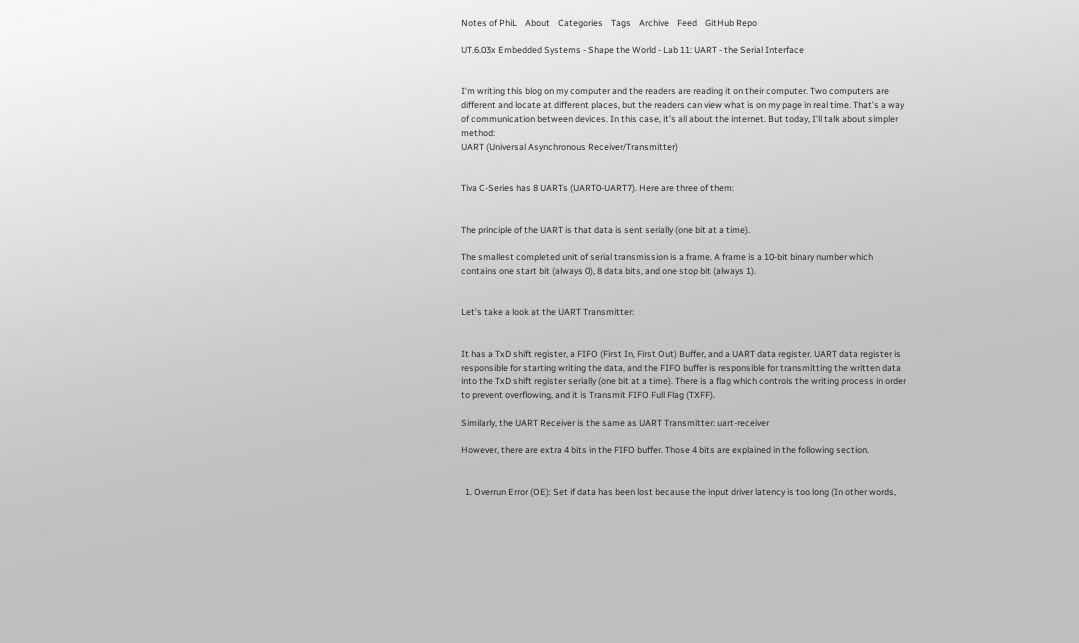Notes of PhiL    About    Categories    Tags    Archive    Feed    GitHub Repo

UT.6.03x Embedded Systems - Shape the World - Lab 11: UART - the Serial Interface


I’m writing this blog on my computer and the readers are reading it on their computer. Two computers are different and locate at different places, but the readers can view what is on my page in real time. That’s a way of communication between devices. In this case, it’s all about the internet. But today, I’ll talk about simpler method:
UART (Universal Asynchronous Receiver/Transmitter)


Tiva C-Series has 8 UARTs (UART0-UART7). Here are three of them:


The principle of the UART is that data is sent serially (one bit at a time).

The smallest completed unit of serial transmission is a frame. A frame is a 10-bit binary number which contains one start bit (always 0), 8 data bits, and one stop bit (always 1).


Let’s take a look at the UART Transmitter:


It has a TxD shift register, a FIFO (First In, First Out) Buffer, and a UART data register. UART data register is responsible for starting writing the data, and the FIFO buffer is responsible for transmitting the written data into the TxD shift register serially (one bit at a time). There is a flag which controls the writing process in order to prevent overflowing, and it is Transmit FIFO Full Flag (TXFF).

Similarly, the UART Receiver is the same as UART Transmitter: uart-receiver

However, there are extra 4 bits in the FIFO buffer. Those 4 bits are explained in the following section.


  1. Overrun Error (OE): Set if data has been lost because the input driver latency is too long (In other words,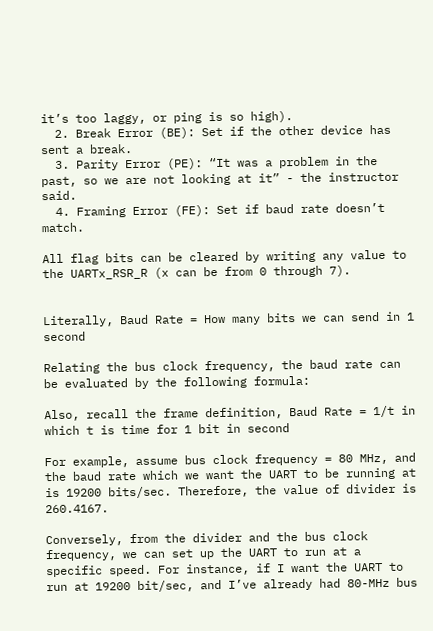it’s too laggy, or ping is so high).
  2. Break Error (BE): Set if the other device has sent a break.
  3. Parity Error (PE): “It was a problem in the past, so we are not looking at it” - the instructor said.
  4. Framing Error (FE): Set if baud rate doesn’t match.

All flag bits can be cleared by writing any value to the UARTx_RSR_R (x can be from 0 through 7).


Literally, Baud Rate = How many bits we can send in 1 second

Relating the bus clock frequency, the baud rate can be evaluated by the following formula:

Also, recall the frame definition, Baud Rate = 1/t in which t is time for 1 bit in second

For example, assume bus clock frequency = 80 MHz, and the baud rate which we want the UART to be running at is 19200 bits/sec. Therefore, the value of divider is 260.4167.

Conversely, from the divider and the bus clock frequency, we can set up the UART to run at a specific speed. For instance, if I want the UART to run at 19200 bit/sec, and I’ve already had 80-MHz bus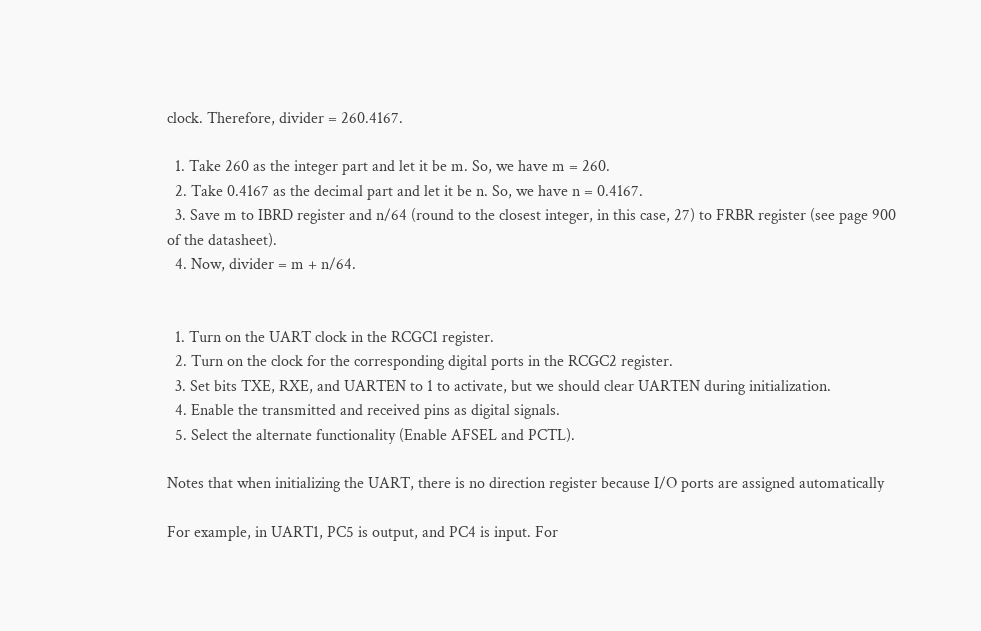clock. Therefore, divider = 260.4167.

  1. Take 260 as the integer part and let it be m. So, we have m = 260.
  2. Take 0.4167 as the decimal part and let it be n. So, we have n = 0.4167.
  3. Save m to IBRD register and n/64 (round to the closest integer, in this case, 27) to FRBR register (see page 900 of the datasheet).
  4. Now, divider = m + n/64.


  1. Turn on the UART clock in the RCGC1 register.
  2. Turn on the clock for the corresponding digital ports in the RCGC2 register.
  3. Set bits TXE, RXE, and UARTEN to 1 to activate, but we should clear UARTEN during initialization.
  4. Enable the transmitted and received pins as digital signals.
  5. Select the alternate functionality (Enable AFSEL and PCTL).

Notes that when initializing the UART, there is no direction register because I/O ports are assigned automatically

For example, in UART1, PC5 is output, and PC4 is input. For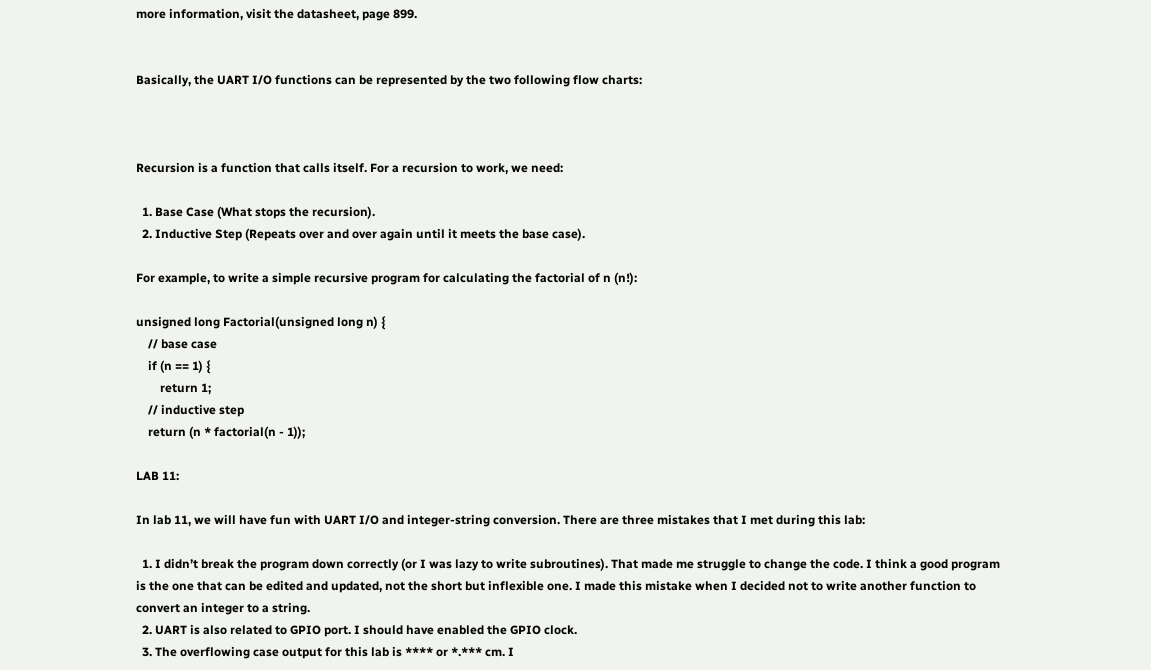more information, visit the datasheet, page 899.


Basically, the UART I/O functions can be represented by the two following flow charts:



Recursion is a function that calls itself. For a recursion to work, we need:

  1. Base Case (What stops the recursion).
  2. Inductive Step (Repeats over and over again until it meets the base case).

For example, to write a simple recursive program for calculating the factorial of n (n!):

unsigned long Factorial(unsigned long n) {
    // base case
    if (n == 1) {
        return 1;
    // inductive step
    return (n * factorial(n - 1));

LAB 11:

In lab 11, we will have fun with UART I/O and integer-string conversion. There are three mistakes that I met during this lab:

  1. I didn’t break the program down correctly (or I was lazy to write subroutines). That made me struggle to change the code. I think a good program is the one that can be edited and updated, not the short but inflexible one. I made this mistake when I decided not to write another function to convert an integer to a string.
  2. UART is also related to GPIO port. I should have enabled the GPIO clock.
  3. The overflowing case output for this lab is **** or *.*** cm. I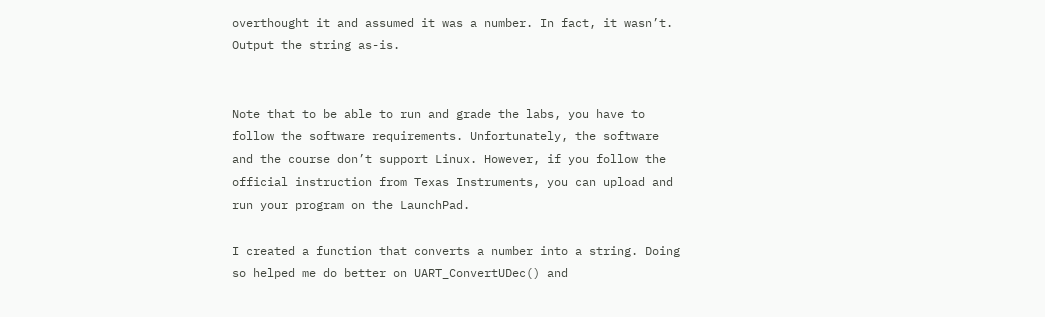overthought it and assumed it was a number. In fact, it wasn’t. Output the string as-is.


Note that to be able to run and grade the labs, you have to follow the software requirements. Unfortunately, the software and the course don’t support Linux. However, if you follow the official instruction from Texas Instruments, you can upload and run your program on the LaunchPad.

I created a function that converts a number into a string. Doing so helped me do better on UART_ConvertUDec() and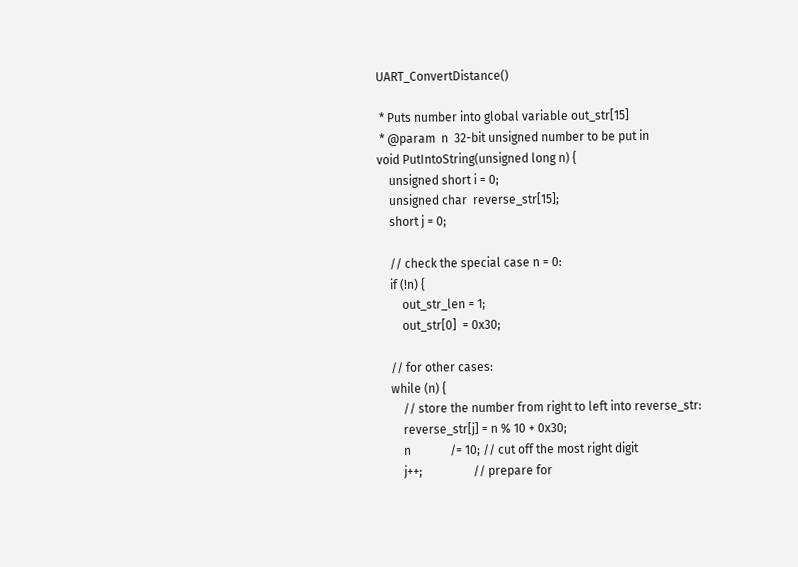UART_ConvertDistance()

 * Puts number into global variable out_str[15]
 * @param  n  32-bit unsigned number to be put in
void PutIntoString(unsigned long n) {
    unsigned short i = 0;
    unsigned char  reverse_str[15];
    short j = 0;

    // check the special case n = 0:
    if (!n) {
        out_str_len = 1;
        out_str[0]  = 0x30;

    // for other cases:
    while (n) {
        // store the number from right to left into reverse_str:
        reverse_str[j] = n % 10 + 0x30;
        n             /= 10; // cut off the most right digit
        j++;                 // prepare for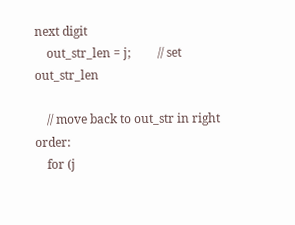next digit
    out_str_len = j;         // set out_str_len

    // move back to out_str in right order:
    for (j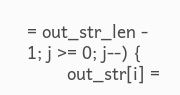= out_str_len - 1; j >= 0; j--) {
        out_str[i] =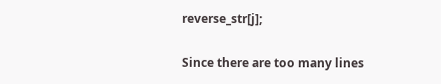reverse_str[j];

Since there are too many lines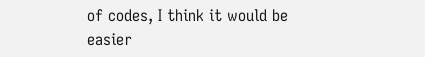of codes, I think it would be easier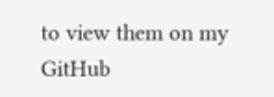to view them on my GitHub